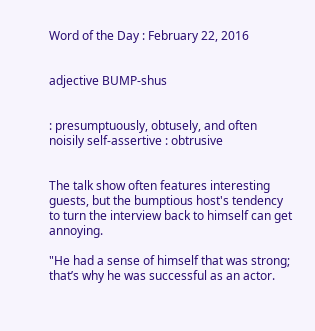Word of the Day : February 22, 2016


adjective BUMP-shus


: presumptuously, obtusely, and often noisily self-assertive : obtrusive


The talk show often features interesting guests, but the bumptious host's tendency to turn the interview back to himself can get annoying.

"He had a sense of himself that was strong; that’s why he was successful as an actor.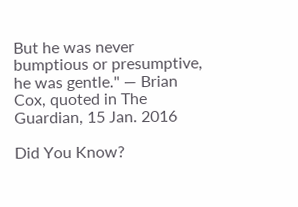But he was never bumptious or presumptive, he was gentle." — Brian Cox, quoted in The Guardian, 15 Jan. 2016

Did You Know?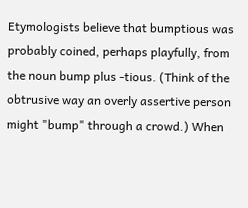Etymologists believe that bumptious was probably coined, perhaps playfully, from the noun bump plus -tious. (Think of the obtrusive way an overly assertive person might "bump" through a crowd.) When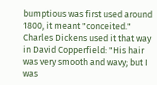bumptious was first used around 1800, it meant "conceited." Charles Dickens used it that way in David Copperfield: "His hair was very smooth and wavy; but I was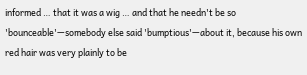informed … that it was a wig … and that he needn't be so 'bounceable'—somebody else said 'bumptious'—about it, because his own red hair was very plainly to be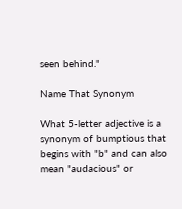seen behind."

Name That Synonym

What 5-letter adjective is a synonym of bumptious that begins with "b" and can also mean "audacious" or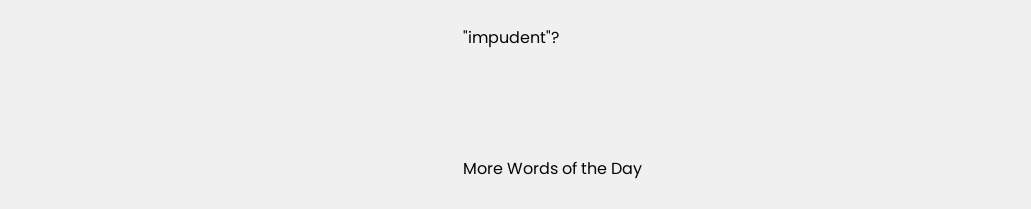"impudent"?



More Words of the Day